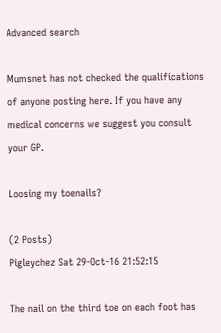Advanced search

Mumsnet has not checked the qualifications of anyone posting here. If you have any medical concerns we suggest you consult your GP.

Loosing my toenails?

(2 Posts)
Pigleychez Sat 29-Oct-16 21:52:15

The nail on the third toe on each foot has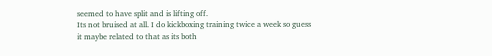seemed to have split and is lifting off.
Its not bruised at all. I do kickboxing training twice a week so guess it maybe related to that as its both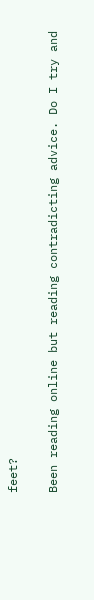feet?

Been reading online but reading contradicting advice. Do I try and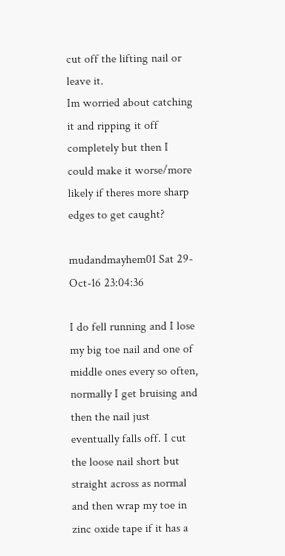cut off the lifting nail or leave it.
Im worried about catching it and ripping it off completely but then I could make it worse/more likely if theres more sharp edges to get caught?

mudandmayhem01 Sat 29-Oct-16 23:04:36

I do fell running and I lose my big toe nail and one of middle ones every so often, normally I get bruising and then the nail just eventually falls off. I cut the loose nail short but straight across as normal and then wrap my toe in zinc oxide tape if it has a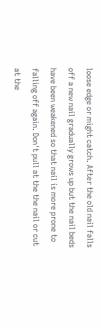loose edge or might catch. After the old nail falls off a new nail gradually grows up but the nail beds have been weakened so that nail is more prone to falling off again. Don't pull at the the nail or cut at the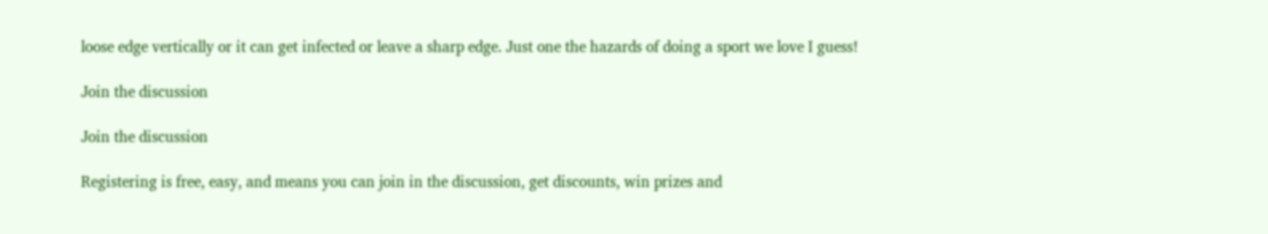loose edge vertically or it can get infected or leave a sharp edge. Just one the hazards of doing a sport we love I guess!

Join the discussion

Join the discussion

Registering is free, easy, and means you can join in the discussion, get discounts, win prizes and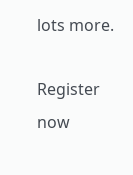lots more.

Register now